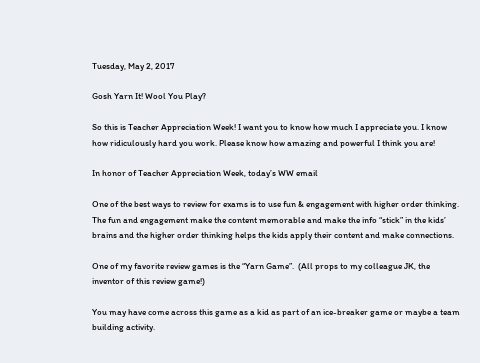Tuesday, May 2, 2017

Gosh Yarn It! Wool You Play?

So this is Teacher Appreciation Week! I want you to know how much I appreciate you. I know how ridiculously hard you work. Please know how amazing and powerful I think you are!

In honor of Teacher Appreciation Week, today’s WW email

One of the best ways to review for exams is to use fun & engagement with higher order thinking. The fun and engagement make the content memorable and make the info “stick” in the kids’ brains and the higher order thinking helps the kids apply their content and make connections.

One of my favorite review games is the “Yarn Game”.  (All props to my colleague JK, the inventor of this review game!)

You may have come across this game as a kid as part of an ice-breaker game or maybe a team building activity.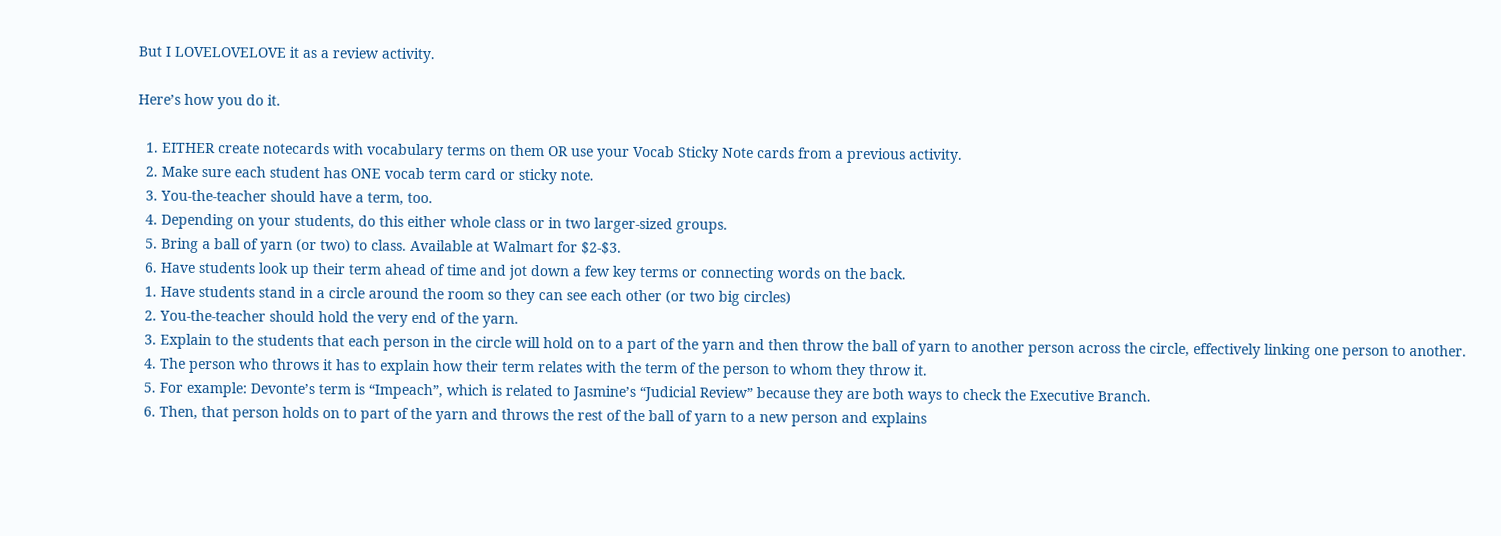But I LOVELOVELOVE it as a review activity.

Here’s how you do it.

  1. EITHER create notecards with vocabulary terms on them OR use your Vocab Sticky Note cards from a previous activity.
  2. Make sure each student has ONE vocab term card or sticky note.
  3. You-the-teacher should have a term, too.
  4. Depending on your students, do this either whole class or in two larger-sized groups.
  5. Bring a ball of yarn (or two) to class. Available at Walmart for $2-$3.
  6. Have students look up their term ahead of time and jot down a few key terms or connecting words on the back.
  1. Have students stand in a circle around the room so they can see each other (or two big circles)
  2. You-the-teacher should hold the very end of the yarn.
  3. Explain to the students that each person in the circle will hold on to a part of the yarn and then throw the ball of yarn to another person across the circle, effectively linking one person to another.
  4. The person who throws it has to explain how their term relates with the term of the person to whom they throw it.
  5. For example: Devonte’s term is “Impeach”, which is related to Jasmine’s “Judicial Review” because they are both ways to check the Executive Branch.
  6. Then, that person holds on to part of the yarn and throws the rest of the ball of yarn to a new person and explains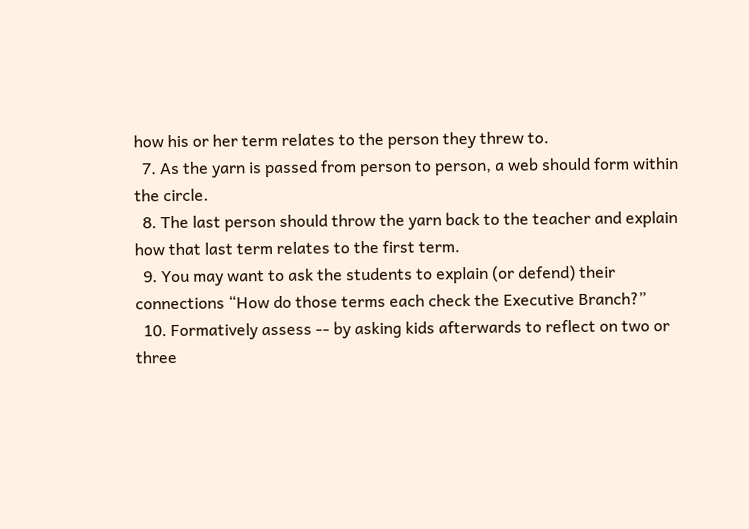how his or her term relates to the person they threw to.
  7. As the yarn is passed from person to person, a web should form within the circle.
  8. The last person should throw the yarn back to the teacher and explain how that last term relates to the first term.
  9. You may want to ask the students to explain (or defend) their connections “How do those terms each check the Executive Branch?”
  10. Formatively assess -- by asking kids afterwards to reflect on two or three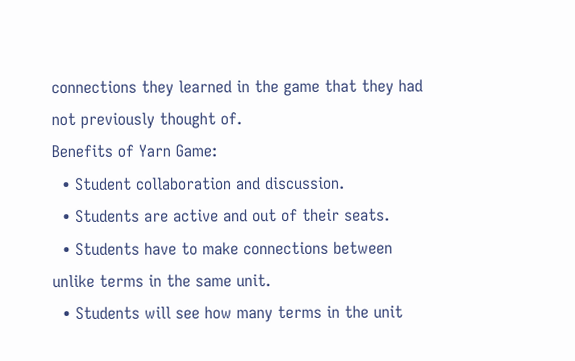connections they learned in the game that they had not previously thought of.
Benefits of Yarn Game:
  • Student collaboration and discussion.
  • Students are active and out of their seats.
  • Students have to make connections between unlike terms in the same unit.
  • Students will see how many terms in the unit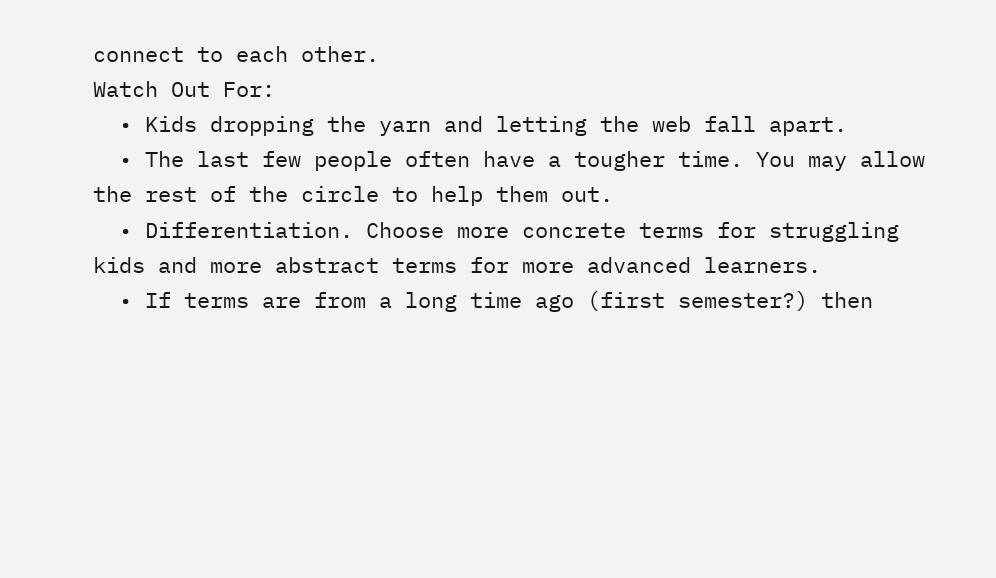connect to each other.
Watch Out For:
  • Kids dropping the yarn and letting the web fall apart.
  • The last few people often have a tougher time. You may allow the rest of the circle to help them out.
  • Differentiation. Choose more concrete terms for struggling kids and more abstract terms for more advanced learners.
  • If terms are from a long time ago (first semester?) then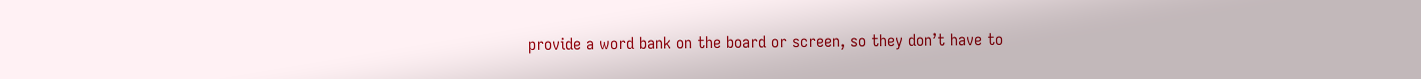provide a word bank on the board or screen, so they don’t have to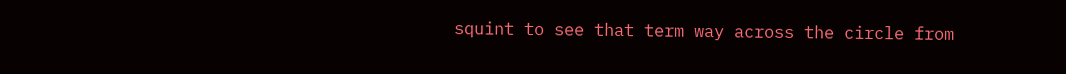squint to see that term way across the circle from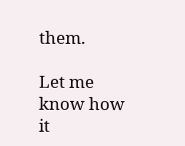them.

Let me know how it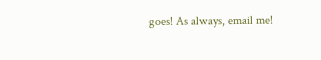goes! As always, email me!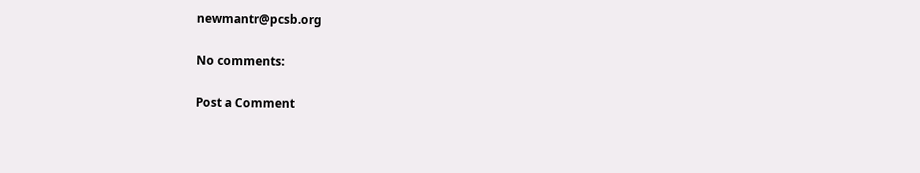newmantr@pcsb.org

No comments:

Post a Comment